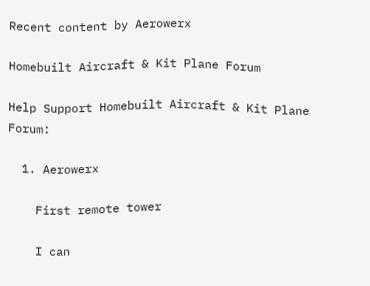Recent content by Aerowerx

Homebuilt Aircraft & Kit Plane Forum

Help Support Homebuilt Aircraft & Kit Plane Forum:

  1. Aerowerx

    First remote tower

    I can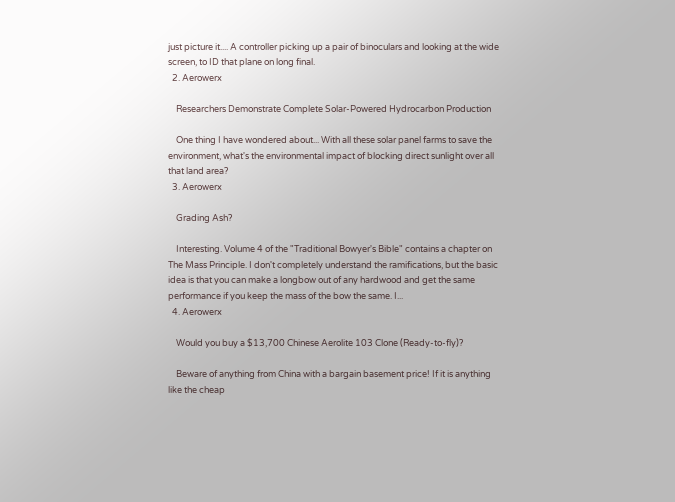just picture it.... A controller picking up a pair of binoculars and looking at the wide screen, to ID that plane on long final.
  2. Aerowerx

    Researchers Demonstrate Complete Solar-Powered Hydrocarbon Production

    One thing I have wondered about... With all these solar panel farms to save the environment, what's the environmental impact of blocking direct sunlight over all that land area?
  3. Aerowerx

    Grading Ash?

    Interesting. Volume 4 of the "Traditional Bowyer's Bible" contains a chapter on The Mass Principle. I don't completely understand the ramifications, but the basic idea is that you can make a longbow out of any hardwood and get the same performance if you keep the mass of the bow the same. I...
  4. Aerowerx

    Would you buy a $13,700 Chinese Aerolite 103 Clone (Ready-to-fly)?

    Beware of anything from China with a bargain basement price! If it is anything like the cheap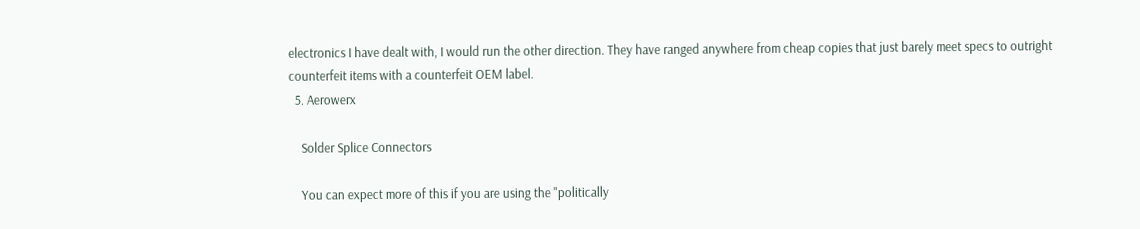electronics I have dealt with, I would run the other direction. They have ranged anywhere from cheap copies that just barely meet specs to outright counterfeit items with a counterfeit OEM label.
  5. Aerowerx

    Solder Splice Connectors

    You can expect more of this if you are using the "politically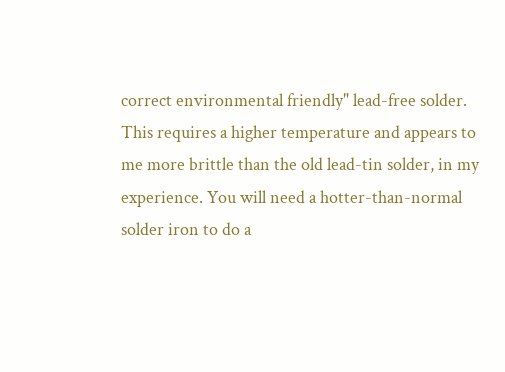correct environmental friendly" lead-free solder. This requires a higher temperature and appears to me more brittle than the old lead-tin solder, in my experience. You will need a hotter-than-normal solder iron to do a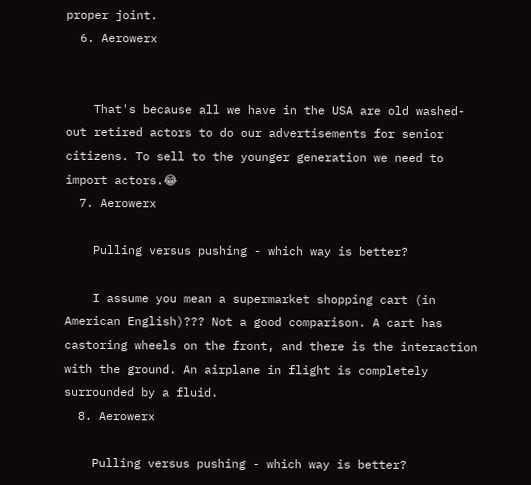proper joint.
  6. Aerowerx


    That's because all we have in the USA are old washed-out retired actors to do our advertisements for senior citizens. To sell to the younger generation we need to import actors.😂
  7. Aerowerx

    Pulling versus pushing - which way is better?

    I assume you mean a supermarket shopping cart (in American English)??? Not a good comparison. A cart has castoring wheels on the front, and there is the interaction with the ground. An airplane in flight is completely surrounded by a fluid.
  8. Aerowerx

    Pulling versus pushing - which way is better?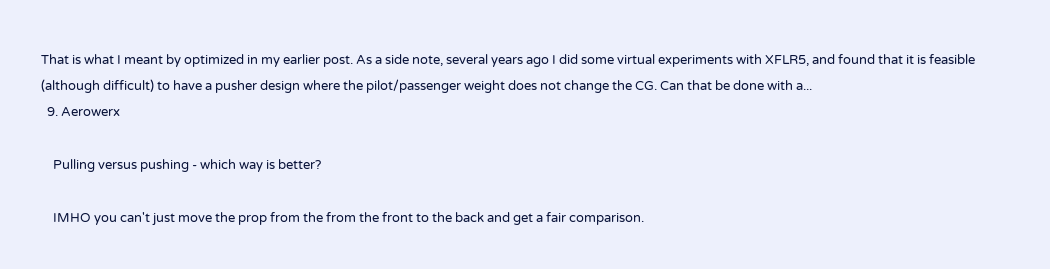That is what I meant by optimized in my earlier post. As a side note, several years ago I did some virtual experiments with XFLR5, and found that it is feasible (although difficult) to have a pusher design where the pilot/passenger weight does not change the CG. Can that be done with a...
  9. Aerowerx

    Pulling versus pushing - which way is better?

    IMHO you can't just move the prop from the from the front to the back and get a fair comparison.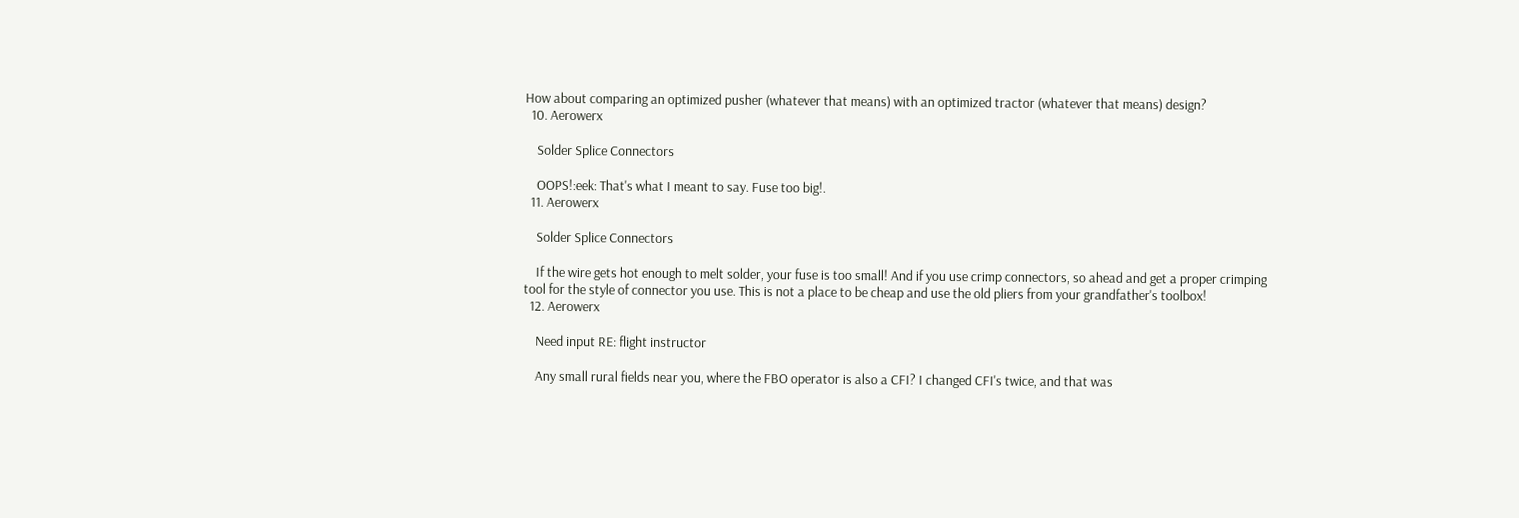How about comparing an optimized pusher (whatever that means) with an optimized tractor (whatever that means) design?
  10. Aerowerx

    Solder Splice Connectors

    OOPS!:eek: That's what I meant to say. Fuse too big!.
  11. Aerowerx

    Solder Splice Connectors

    If the wire gets hot enough to melt solder, your fuse is too small! And if you use crimp connectors, so ahead and get a proper crimping tool for the style of connector you use. This is not a place to be cheap and use the old pliers from your grandfather's toolbox!
  12. Aerowerx

    Need input RE: flight instructor

    Any small rural fields near you, where the FBO operator is also a CFI? I changed CFI's twice, and that was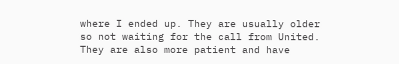where I ended up. They are usually older so not waiting for the call from United. They are also more patient and have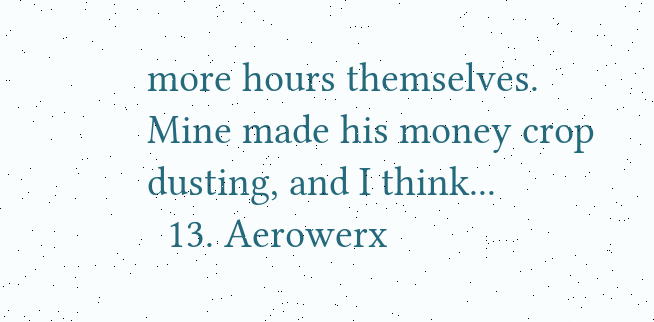more hours themselves. Mine made his money crop dusting, and I think...
  13. Aerowerx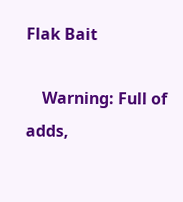Flak Bait

    Warning: Full of adds,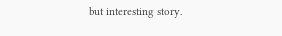but interesting story.